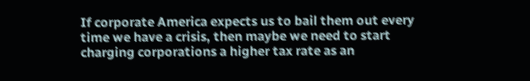If corporate America expects us to bail them out every time we have a crisis, then maybe we need to start charging corporations a higher tax rate as an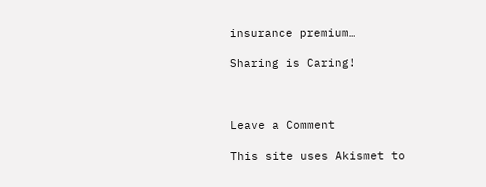insurance premium…

Sharing is Caring!



Leave a Comment

This site uses Akismet to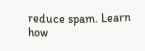reduce spam. Learn how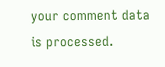your comment data is processed.